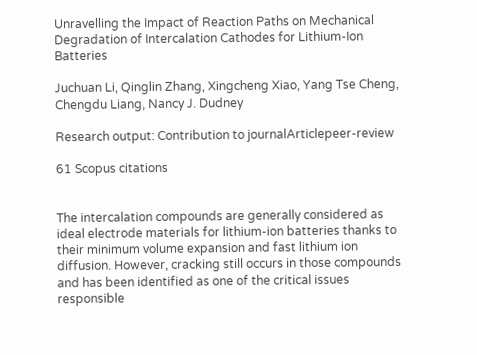Unravelling the Impact of Reaction Paths on Mechanical Degradation of Intercalation Cathodes for Lithium-Ion Batteries

Juchuan Li, Qinglin Zhang, Xingcheng Xiao, Yang Tse Cheng, Chengdu Liang, Nancy J. Dudney

Research output: Contribution to journalArticlepeer-review

61 Scopus citations


The intercalation compounds are generally considered as ideal electrode materials for lithium-ion batteries thanks to their minimum volume expansion and fast lithium ion diffusion. However, cracking still occurs in those compounds and has been identified as one of the critical issues responsible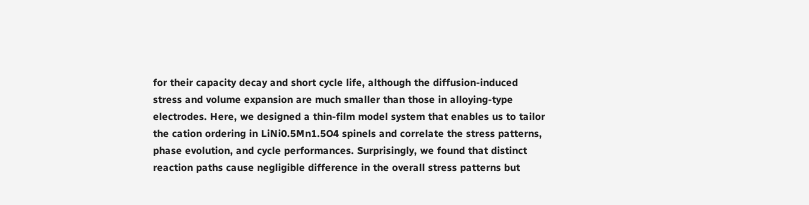for their capacity decay and short cycle life, although the diffusion-induced stress and volume expansion are much smaller than those in alloying-type electrodes. Here, we designed a thin-film model system that enables us to tailor the cation ordering in LiNi0.5Mn1.5O4 spinels and correlate the stress patterns, phase evolution, and cycle performances. Surprisingly, we found that distinct reaction paths cause negligible difference in the overall stress patterns but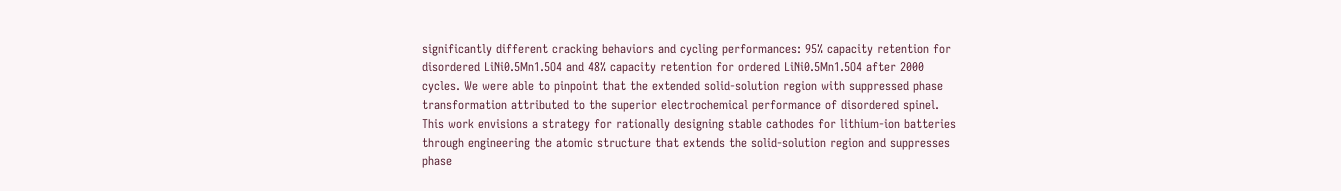significantly different cracking behaviors and cycling performances: 95% capacity retention for disordered LiNi0.5Mn1.5O4 and 48% capacity retention for ordered LiNi0.5Mn1.5O4 after 2000 cycles. We were able to pinpoint that the extended solid-solution region with suppressed phase transformation attributed to the superior electrochemical performance of disordered spinel. This work envisions a strategy for rationally designing stable cathodes for lithium-ion batteries through engineering the atomic structure that extends the solid-solution region and suppresses phase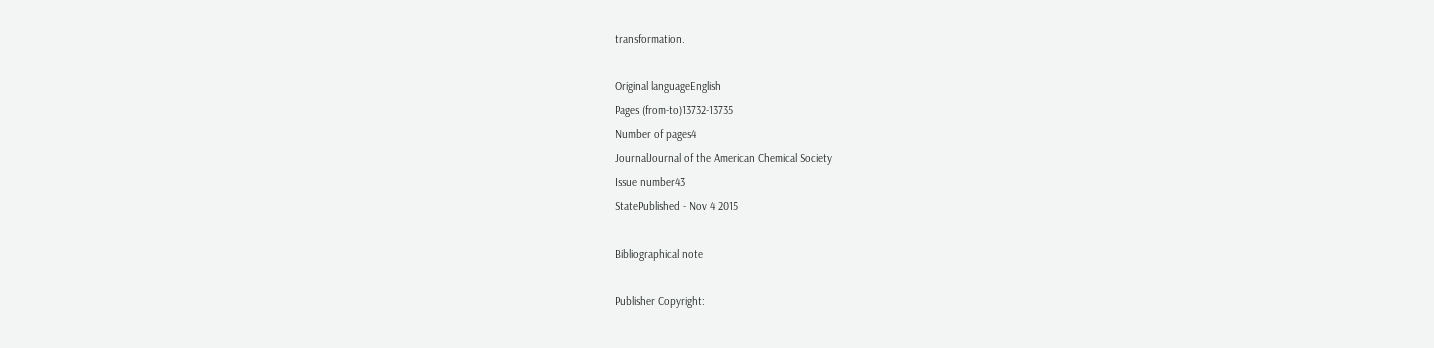transformation.

Original languageEnglish
Pages (from-to)13732-13735
Number of pages4
JournalJournal of the American Chemical Society
Issue number43
StatePublished - Nov 4 2015

Bibliographical note

Publisher Copyright: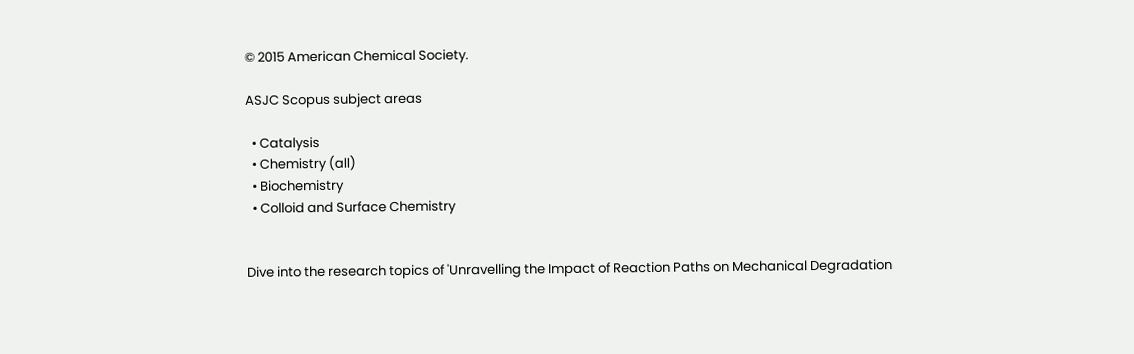© 2015 American Chemical Society.

ASJC Scopus subject areas

  • Catalysis
  • Chemistry (all)
  • Biochemistry
  • Colloid and Surface Chemistry


Dive into the research topics of 'Unravelling the Impact of Reaction Paths on Mechanical Degradation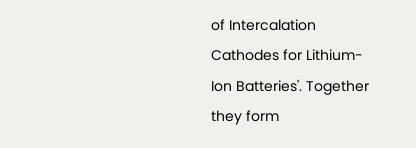of Intercalation Cathodes for Lithium-Ion Batteries'. Together they form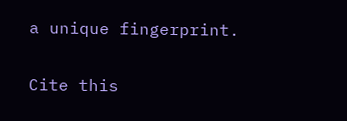a unique fingerprint.

Cite this